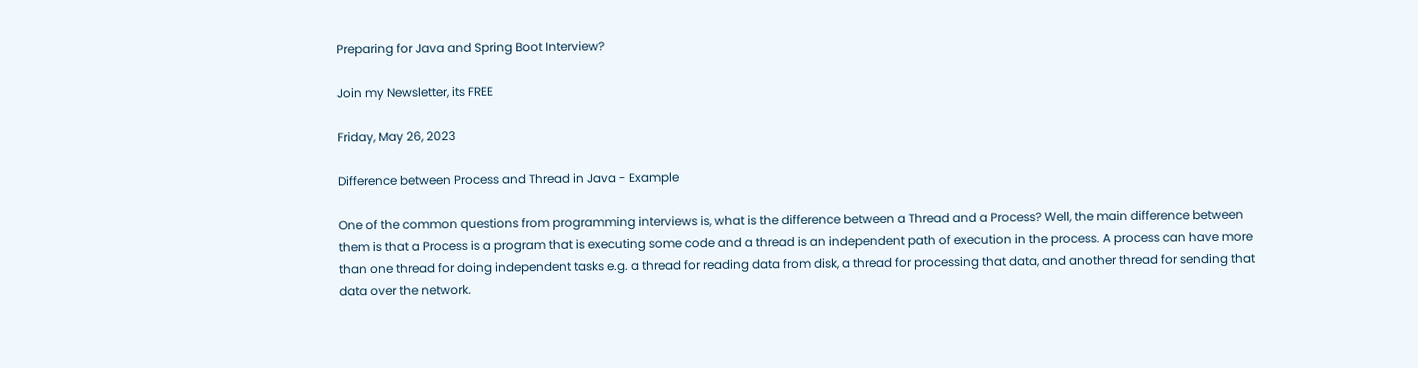Preparing for Java and Spring Boot Interview?

Join my Newsletter, its FREE

Friday, May 26, 2023

Difference between Process and Thread in Java - Example

One of the common questions from programming interviews is, what is the difference between a Thread and a Process? Well, the main difference between them is that a Process is a program that is executing some code and a thread is an independent path of execution in the process. A process can have more than one thread for doing independent tasks e.g. a thread for reading data from disk, a thread for processing that data, and another thread for sending that data over the network.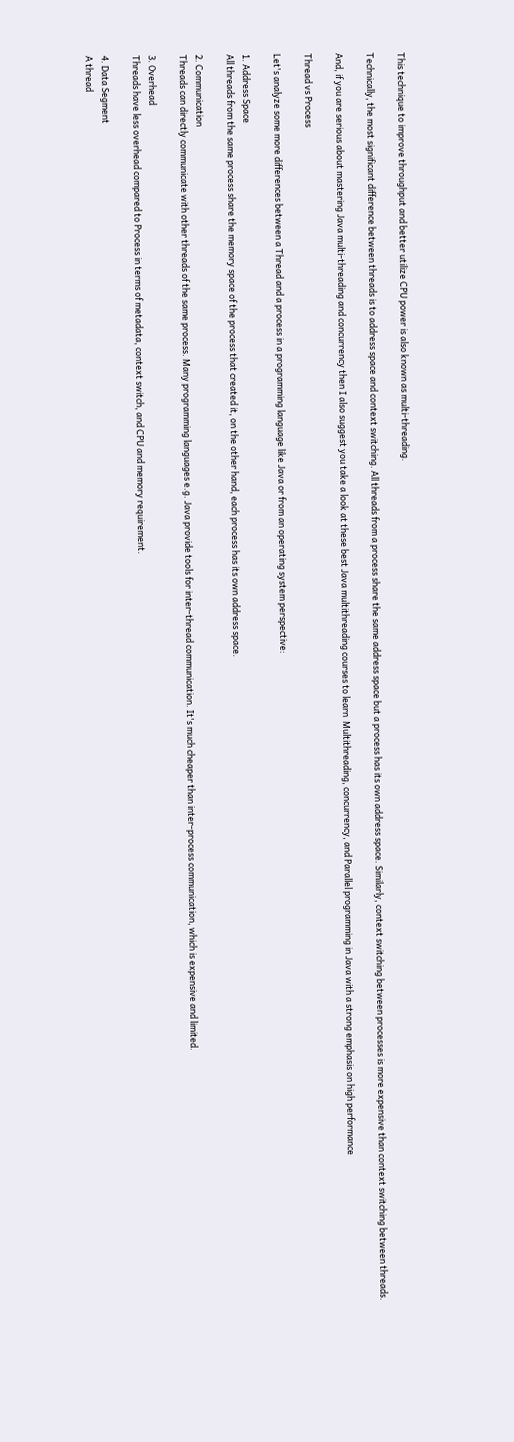This technique to improve throughput and better utilize CPU power is also known as multi-threading.

Technically, the most significant difference between threads is to address space and context switching. All threads from a process share the same address space but a process has its own address space. Similarly, context switching between processes is more expensive than context switching between threads.

And, if you are serious about mastering Java multi-threading and concurrency then I also suggest you take a look at these best Java multithreading courses to learn  Multithreading, concurrency, and Parallel programming in Java with a strong emphasis on high performance

Thread vs Process

Let's analyze some more differences between a Thread and a process in a programming language like Java or from an operating system perspective:

1. Address Space
All threads from the same process share the memory space of the process that created it, on the other hand, each process has its own address space.

2. Communication
Threads can directly communicate with other threads of the same process. Many programming languages e.g. Java provide tools for inter-thread communication. It's much cheaper than inter-process communication, which is expensive and limited.

3. Overhead
Threads have less overhead compared to Process in terms of metadata, context switch, and CPU and memory requirement.

4. Data Segment
A thread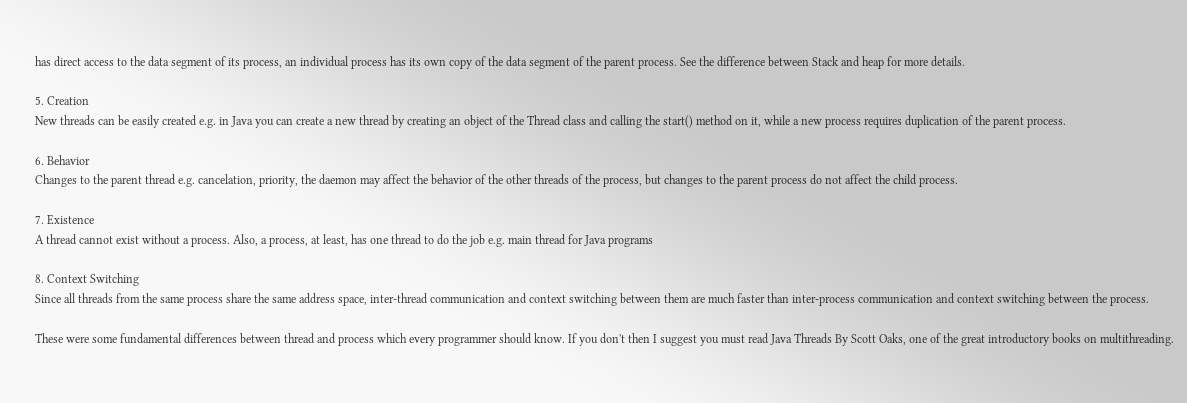has direct access to the data segment of its process, an individual process has its own copy of the data segment of the parent process. See the difference between Stack and heap for more details.

5. Creation
New threads can be easily created e.g. in Java you can create a new thread by creating an object of the Thread class and calling the start() method on it, while a new process requires duplication of the parent process.

6. Behavior
Changes to the parent thread e.g. cancelation, priority, the daemon may affect the behavior of the other threads of the process, but changes to the parent process do not affect the child process.

7. Existence
A thread cannot exist without a process. Also, a process, at least, has one thread to do the job e.g. main thread for Java programs

8. Context Switching
Since all threads from the same process share the same address space, inter-thread communication and context switching between them are much faster than inter-process communication and context switching between the process.

These were some fundamental differences between thread and process which every programmer should know. If you don't then I suggest you must read Java Threads By Scott Oaks, one of the great introductory books on multithreading.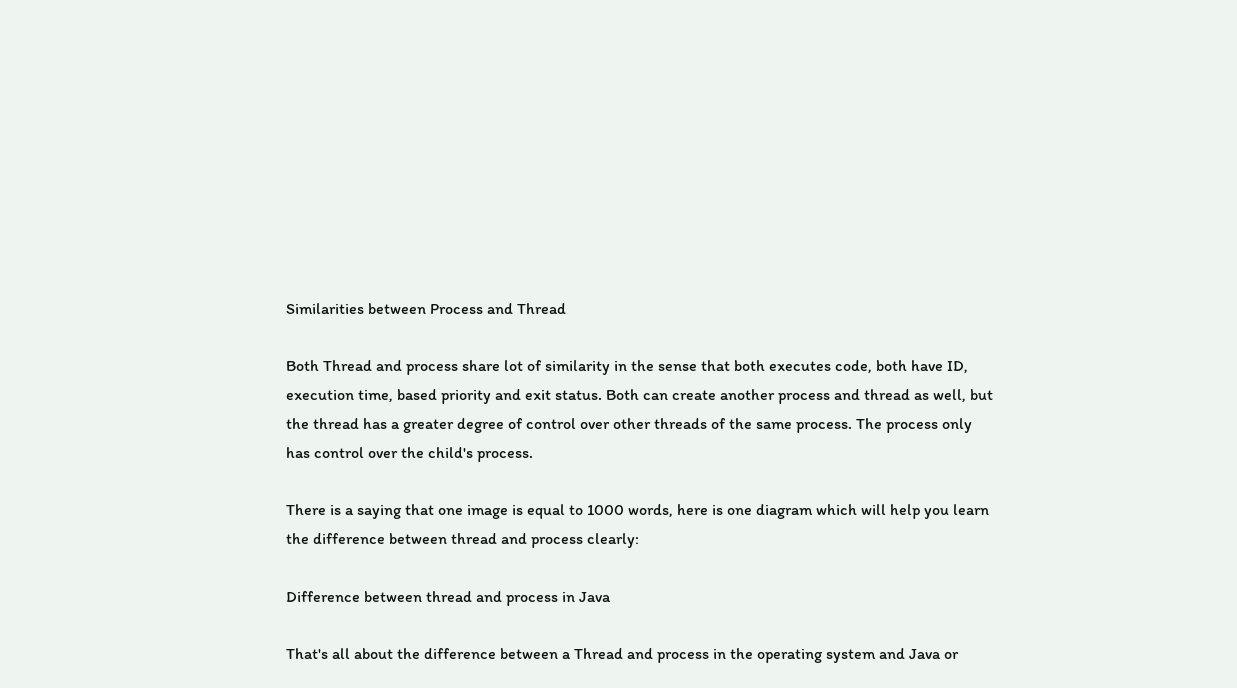Similarities between Process and Thread

Both Thread and process share lot of similarity in the sense that both executes code, both have ID, execution time, based priority and exit status. Both can create another process and thread as well, but the thread has a greater degree of control over other threads of the same process. The process only has control over the child's process.

There is a saying that one image is equal to 1000 words, here is one diagram which will help you learn the difference between thread and process clearly:

Difference between thread and process in Java

That's all about the difference between a Thread and process in the operating system and Java or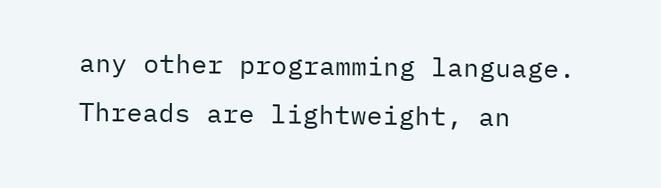any other programming language. Threads are lightweight, an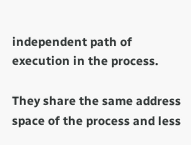independent path of execution in the process.

They share the same address space of the process and less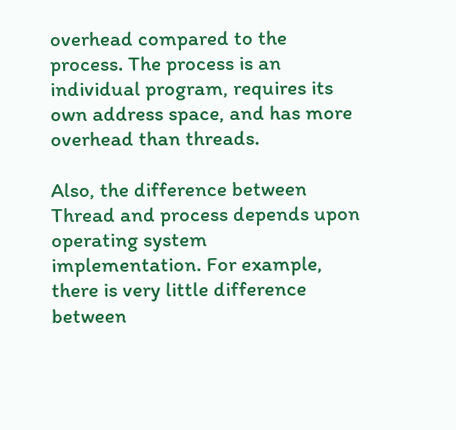overhead compared to the process. The process is an individual program, requires its own address space, and has more overhead than threads.

Also, the difference between Thread and process depends upon operating system implementation. For example, there is very little difference between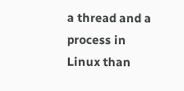a thread and a process in Linux than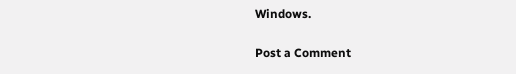Windows.


Post a Comment